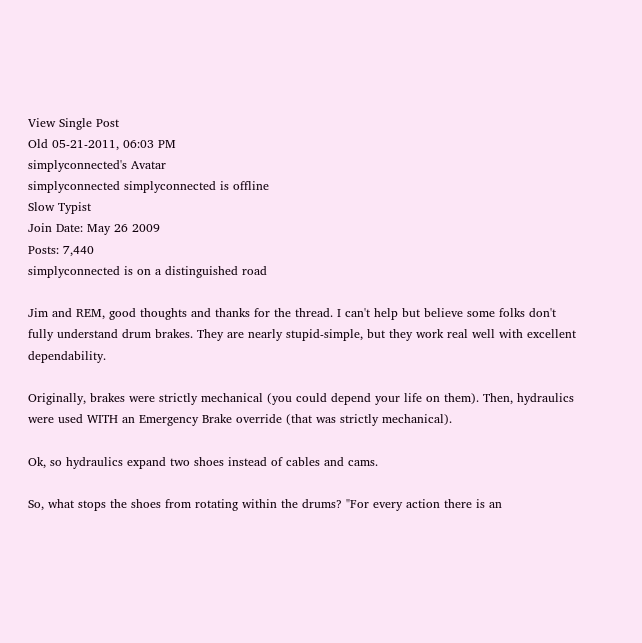View Single Post
Old 05-21-2011, 06:03 PM
simplyconnected's Avatar
simplyconnected simplyconnected is offline
Slow Typist
Join Date: May 26 2009
Posts: 7,440
simplyconnected is on a distinguished road

Jim and REM, good thoughts and thanks for the thread. I can't help but believe some folks don't fully understand drum brakes. They are nearly stupid-simple, but they work real well with excellent dependability.

Originally, brakes were strictly mechanical (you could depend your life on them). Then, hydraulics were used WITH an Emergency Brake override (that was strictly mechanical).

Ok, so hydraulics expand two shoes instead of cables and cams.

So, what stops the shoes from rotating within the drums? "For every action there is an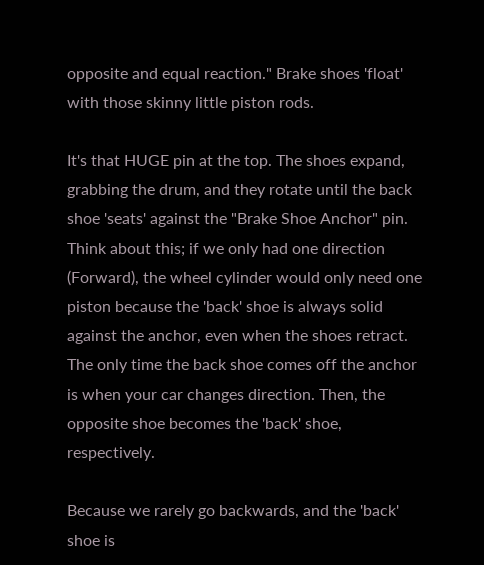opposite and equal reaction." Brake shoes 'float' with those skinny little piston rods.

It's that HUGE pin at the top. The shoes expand, grabbing the drum, and they rotate until the back shoe 'seats' against the "Brake Shoe Anchor" pin. Think about this; if we only had one direction (Forward), the wheel cylinder would only need one piston because the 'back' shoe is always solid against the anchor, even when the shoes retract. The only time the back shoe comes off the anchor is when your car changes direction. Then, the opposite shoe becomes the 'back' shoe, respectively.

Because we rarely go backwards, and the 'back' shoe is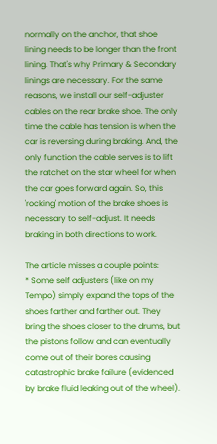normally on the anchor, that shoe lining needs to be longer than the front lining. That's why Primary & Secondary linings are necessary. For the same reasons, we install our self-adjuster cables on the rear brake shoe. The only time the cable has tension is when the car is reversing during braking. And, the only function the cable serves is to lift the ratchet on the star wheel for when the car goes forward again. So, this 'rocking' motion of the brake shoes is necessary to self-adjust. It needs braking in both directions to work.

The article misses a couple points:
* Some self adjusters (like on my Tempo) simply expand the tops of the shoes farther and farther out. They bring the shoes closer to the drums, but the pistons follow and can eventually come out of their bores causing catastrophic brake failure (evidenced by brake fluid leaking out of the wheel).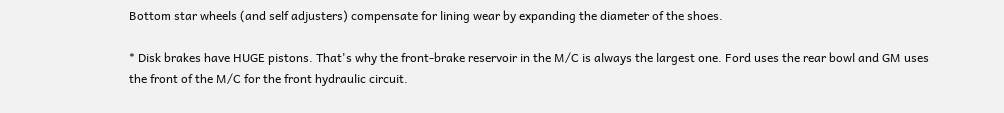Bottom star wheels (and self adjusters) compensate for lining wear by expanding the diameter of the shoes.

* Disk brakes have HUGE pistons. That's why the front-brake reservoir in the M/C is always the largest one. Ford uses the rear bowl and GM uses the front of the M/C for the front hydraulic circuit.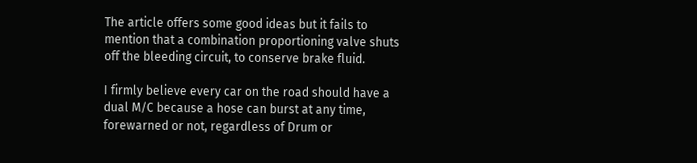The article offers some good ideas but it fails to mention that a combination proportioning valve shuts off the bleeding circuit, to conserve brake fluid.

I firmly believe every car on the road should have a dual M/C because a hose can burst at any time, forewarned or not, regardless of Drum or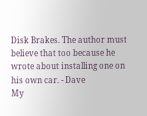Disk Brakes. The author must believe that too because he wrote about installing one on his own car. - Dave
My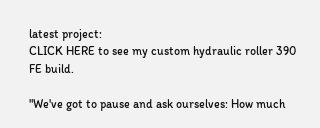latest project:
CLICK HERE to see my custom hydraulic roller 390 FE build.

"We've got to pause and ask ourselves: How much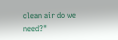clean air do we need?"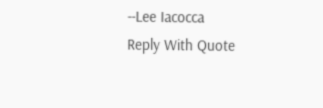--Lee Iacocca
Reply With Quote